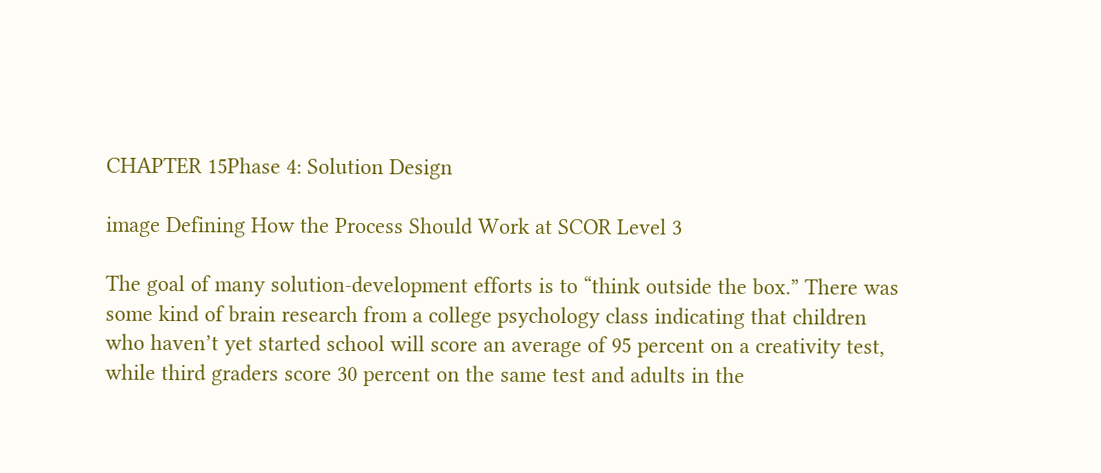CHAPTER 15Phase 4: Solution Design

image Defining How the Process Should Work at SCOR Level 3

The goal of many solution-development efforts is to “think outside the box.” There was some kind of brain research from a college psychology class indicating that children who haven’t yet started school will score an average of 95 percent on a creativity test, while third graders score 30 percent on the same test and adults in the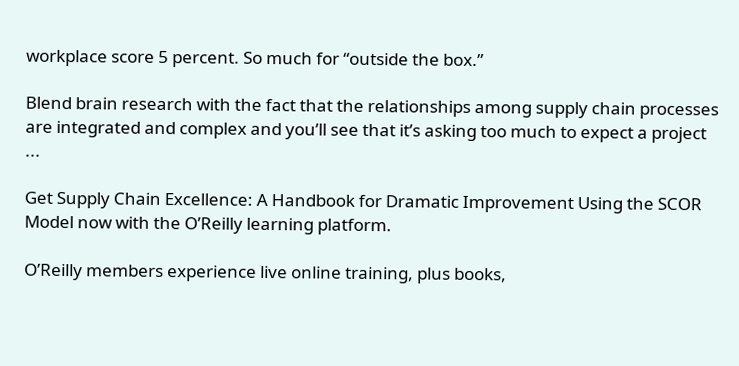workplace score 5 percent. So much for “outside the box.”

Blend brain research with the fact that the relationships among supply chain processes are integrated and complex and you’ll see that it’s asking too much to expect a project ...

Get Supply Chain Excellence: A Handbook for Dramatic Improvement Using the SCOR Model now with the O’Reilly learning platform.

O’Reilly members experience live online training, plus books,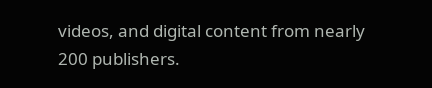videos, and digital content from nearly 200 publishers.